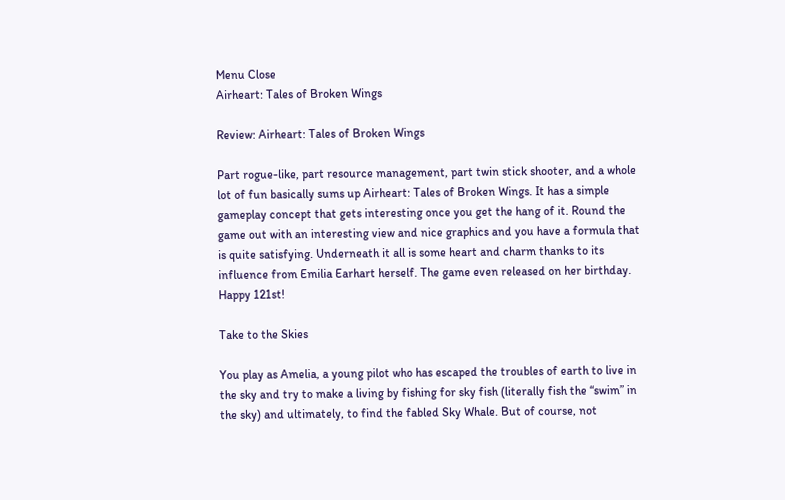Menu Close
Airheart: Tales of Broken Wings

Review: Airheart: Tales of Broken Wings

Part rogue-like, part resource management, part twin stick shooter, and a whole lot of fun basically sums up Airheart: Tales of Broken Wings. It has a simple gameplay concept that gets interesting once you get the hang of it. Round the game out with an interesting view and nice graphics and you have a formula that is quite satisfying. Underneath it all is some heart and charm thanks to its influence from Emilia Earhart herself. The game even released on her birthday. Happy 121st!

Take to the Skies

You play as Amelia, a young pilot who has escaped the troubles of earth to live in the sky and try to make a living by fishing for sky fish (literally fish the “swim” in the sky) and ultimately, to find the fabled Sky Whale. But of course, not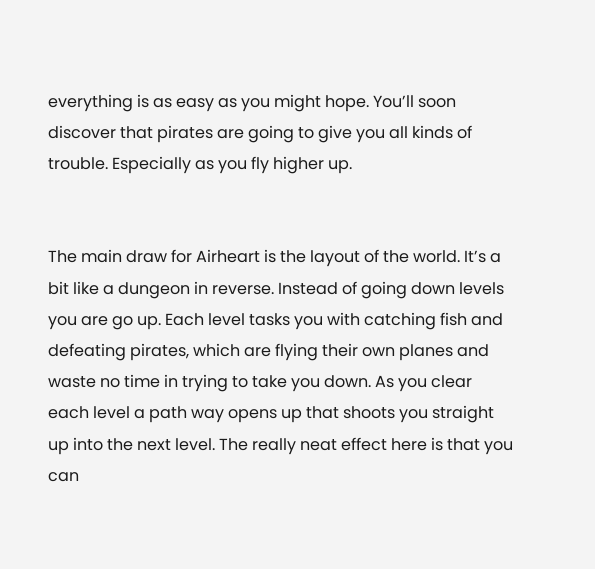everything is as easy as you might hope. You’ll soon discover that pirates are going to give you all kinds of trouble. Especially as you fly higher up.


The main draw for Airheart is the layout of the world. It’s a bit like a dungeon in reverse. Instead of going down levels you are go up. Each level tasks you with catching fish and defeating pirates, which are flying their own planes and waste no time in trying to take you down. As you clear each level a path way opens up that shoots you straight up into the next level. The really neat effect here is that you can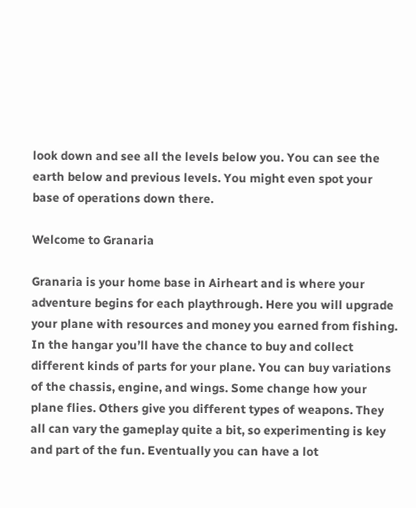look down and see all the levels below you. You can see the earth below and previous levels. You might even spot your base of operations down there.

Welcome to Granaria

Granaria is your home base in Airheart and is where your adventure begins for each playthrough. Here you will upgrade your plane with resources and money you earned from fishing. In the hangar you’ll have the chance to buy and collect different kinds of parts for your plane. You can buy variations of the chassis, engine, and wings. Some change how your plane flies. Others give you different types of weapons. They all can vary the gameplay quite a bit, so experimenting is key and part of the fun. Eventually you can have a lot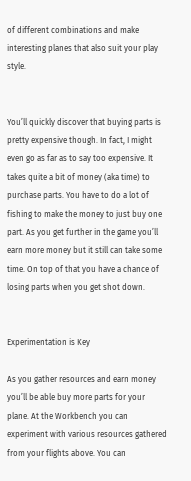of different combinations and make interesting planes that also suit your play style.


You’ll quickly discover that buying parts is pretty expensive though. In fact, I might even go as far as to say too expensive. It takes quite a bit of money (aka time) to purchase parts. You have to do a lot of fishing to make the money to just buy one part. As you get further in the game you’ll earn more money but it still can take some time. On top of that you have a chance of losing parts when you get shot down.


Experimentation is Key

As you gather resources and earn money you’ll be able buy more parts for your plane. At the Workbench you can experiment with various resources gathered from your flights above. You can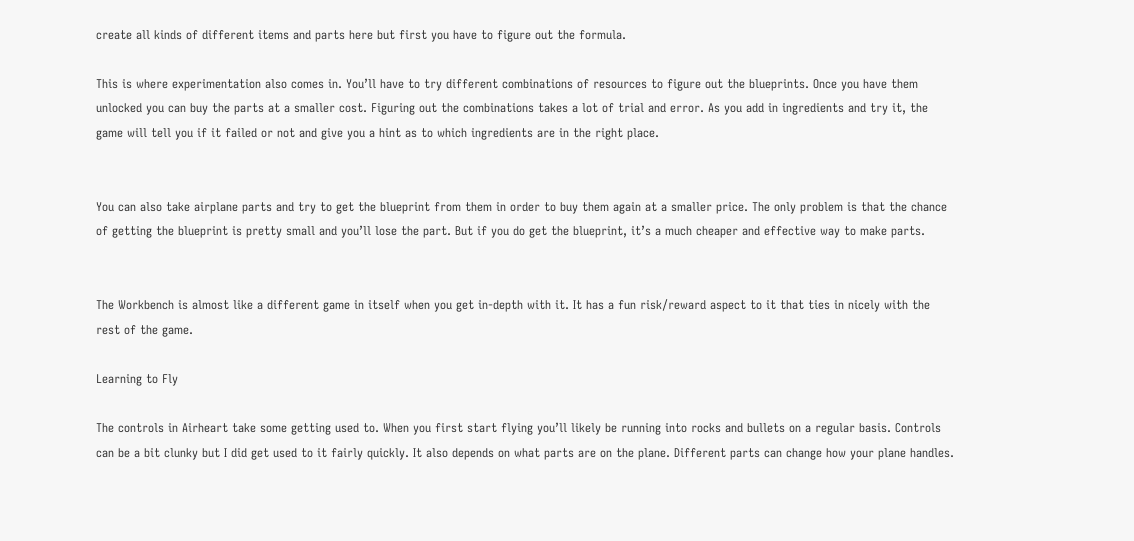create all kinds of different items and parts here but first you have to figure out the formula.

This is where experimentation also comes in. You’ll have to try different combinations of resources to figure out the blueprints. Once you have them unlocked you can buy the parts at a smaller cost. Figuring out the combinations takes a lot of trial and error. As you add in ingredients and try it, the game will tell you if it failed or not and give you a hint as to which ingredients are in the right place.


You can also take airplane parts and try to get the blueprint from them in order to buy them again at a smaller price. The only problem is that the chance of getting the blueprint is pretty small and you’ll lose the part. But if you do get the blueprint, it’s a much cheaper and effective way to make parts.


The Workbench is almost like a different game in itself when you get in-depth with it. It has a fun risk/reward aspect to it that ties in nicely with the rest of the game.

Learning to Fly

The controls in Airheart take some getting used to. When you first start flying you’ll likely be running into rocks and bullets on a regular basis. Controls can be a bit clunky but I did get used to it fairly quickly. It also depends on what parts are on the plane. Different parts can change how your plane handles.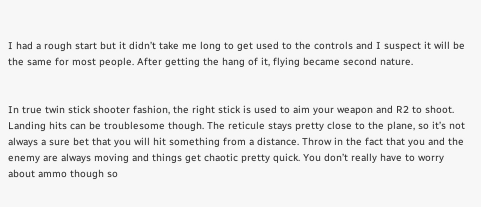I had a rough start but it didn’t take me long to get used to the controls and I suspect it will be the same for most people. After getting the hang of it, flying became second nature.


In true twin stick shooter fashion, the right stick is used to aim your weapon and R2 to shoot. Landing hits can be troublesome though. The reticule stays pretty close to the plane, so it’s not always a sure bet that you will hit something from a distance. Throw in the fact that you and the enemy are always moving and things get chaotic pretty quick. You don’t really have to worry about ammo though so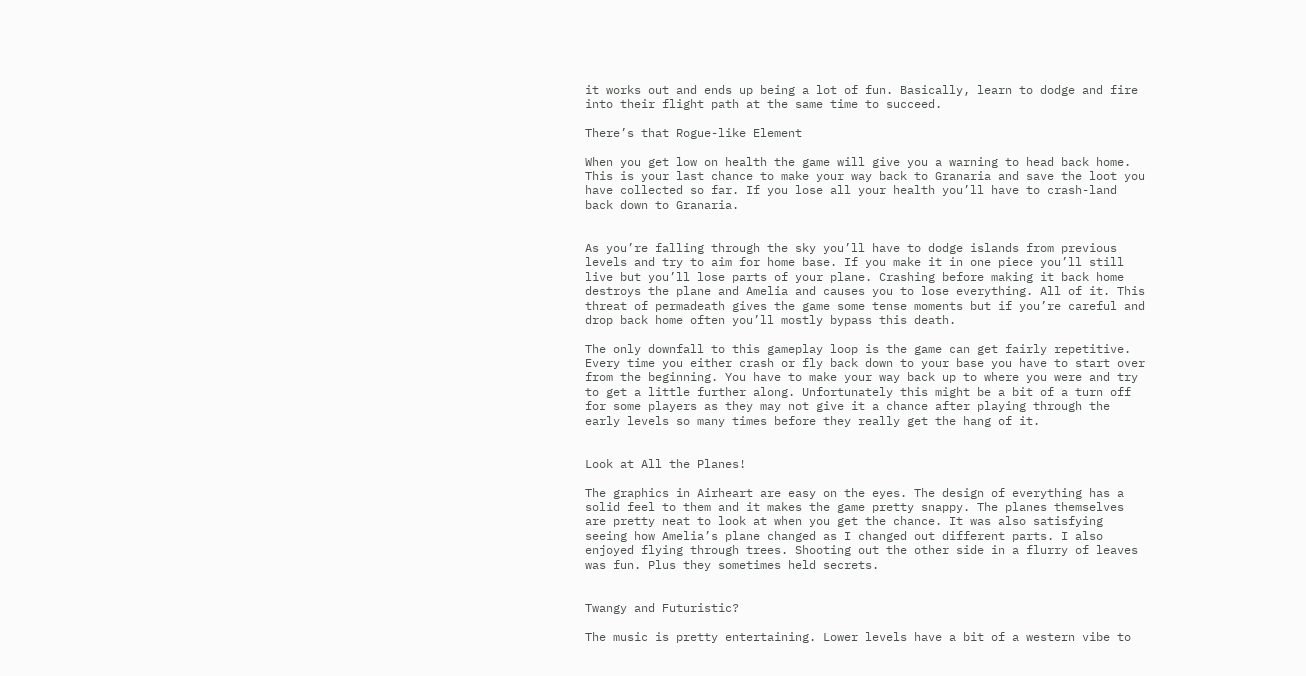it works out and ends up being a lot of fun. Basically, learn to dodge and fire into their flight path at the same time to succeed.

There’s that Rogue-like Element

When you get low on health the game will give you a warning to head back home. This is your last chance to make your way back to Granaria and save the loot you have collected so far. If you lose all your health you’ll have to crash-land back down to Granaria.


As you’re falling through the sky you’ll have to dodge islands from previous levels and try to aim for home base. If you make it in one piece you’ll still live but you’ll lose parts of your plane. Crashing before making it back home destroys the plane and Amelia and causes you to lose everything. All of it. This threat of permadeath gives the game some tense moments but if you’re careful and drop back home often you’ll mostly bypass this death.

The only downfall to this gameplay loop is the game can get fairly repetitive. Every time you either crash or fly back down to your base you have to start over from the beginning. You have to make your way back up to where you were and try to get a little further along. Unfortunately this might be a bit of a turn off for some players as they may not give it a chance after playing through the early levels so many times before they really get the hang of it.


Look at All the Planes!

The graphics in Airheart are easy on the eyes. The design of everything has a solid feel to them and it makes the game pretty snappy. The planes themselves are pretty neat to look at when you get the chance. It was also satisfying seeing how Amelia’s plane changed as I changed out different parts. I also enjoyed flying through trees. Shooting out the other side in a flurry of leaves was fun. Plus they sometimes held secrets.


Twangy and Futuristic?

The music is pretty entertaining. Lower levels have a bit of a western vibe to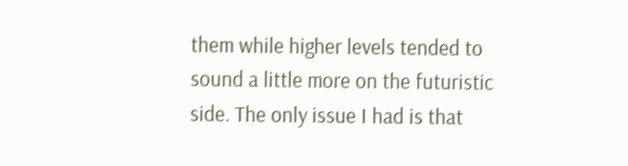them while higher levels tended to sound a little more on the futuristic side. The only issue I had is that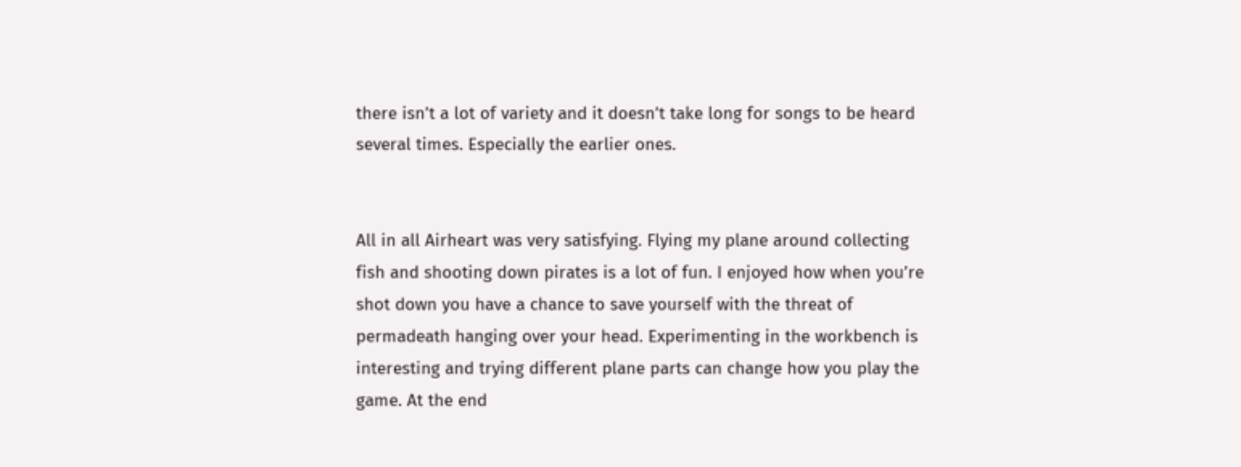there isn’t a lot of variety and it doesn’t take long for songs to be heard several times. Especially the earlier ones.


All in all Airheart was very satisfying. Flying my plane around collecting fish and shooting down pirates is a lot of fun. I enjoyed how when you’re shot down you have a chance to save yourself with the threat of permadeath hanging over your head. Experimenting in the workbench is interesting and trying different plane parts can change how you play the game. At the end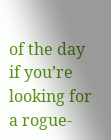of the day if you’re looking for a rogue-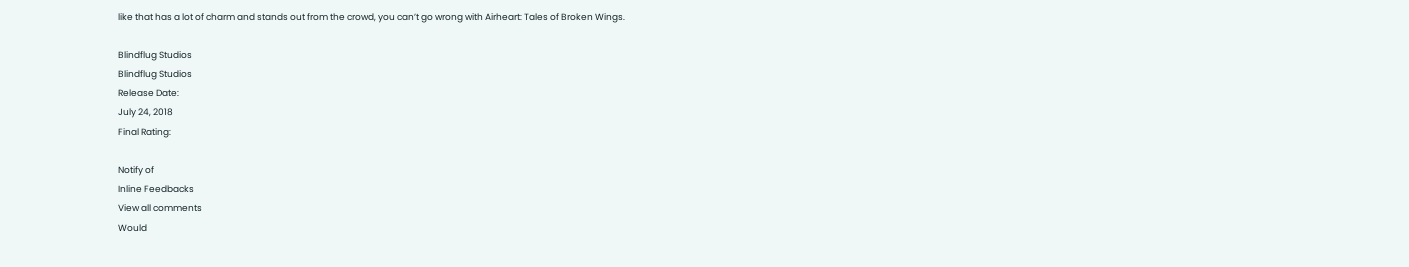like that has a lot of charm and stands out from the crowd, you can’t go wrong with Airheart: Tales of Broken Wings.

Blindflug Studios
Blindflug Studios
Release Date:
July 24, 2018
Final Rating:

Notify of
Inline Feedbacks
View all comments
Would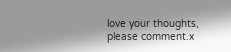love your thoughts, please comment.x